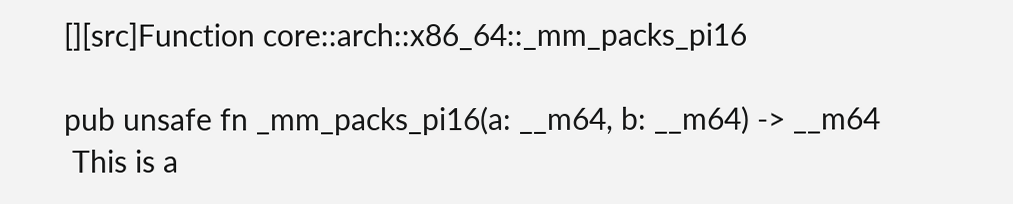[][src]Function core::arch::x86_64::_mm_packs_pi16

pub unsafe fn _mm_packs_pi16(a: __m64, b: __m64) -> __m64
 This is a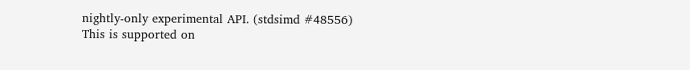nightly-only experimental API. (stdsimd #48556)
This is supported on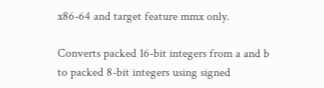x86-64 and target feature mmx only.

Converts packed 16-bit integers from a and b to packed 8-bit integers using signed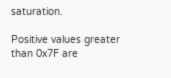saturation.

Positive values greater than 0x7F are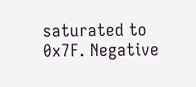saturated to 0x7F. Negative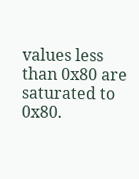values less than 0x80 are saturated to 0x80.